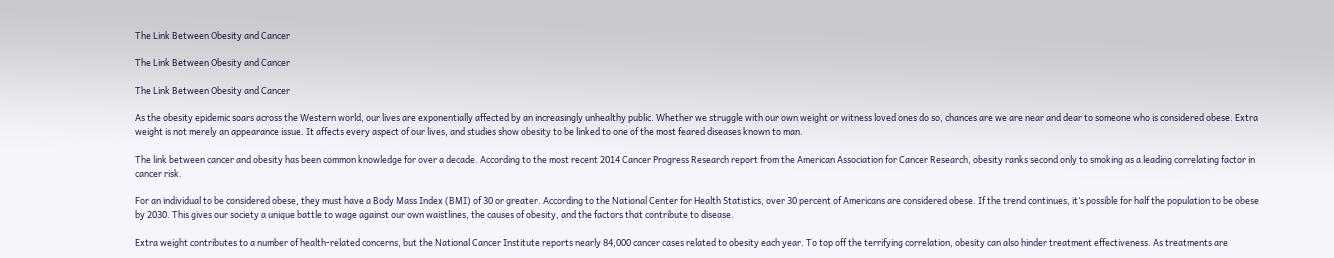The Link Between Obesity and Cancer

The Link Between Obesity and Cancer

The Link Between Obesity and Cancer

As the obesity epidemic soars across the Western world, our lives are exponentially affected by an increasingly unhealthy public. Whether we struggle with our own weight or witness loved ones do so, chances are we are near and dear to someone who is considered obese. Extra weight is not merely an appearance issue. It affects every aspect of our lives, and studies show obesity to be linked to one of the most feared diseases known to man.

The link between cancer and obesity has been common knowledge for over a decade. According to the most recent 2014 Cancer Progress Research report from the American Association for Cancer Research, obesity ranks second only to smoking as a leading correlating factor in cancer risk.

For an individual to be considered obese, they must have a Body Mass Index (BMI) of 30 or greater. According to the National Center for Health Statistics, over 30 percent of Americans are considered obese. If the trend continues, it’s possible for half the population to be obese by 2030. This gives our society a unique battle to wage against our own waistlines, the causes of obesity, and the factors that contribute to disease.

Extra weight contributes to a number of health-related concerns, but the National Cancer Institute reports nearly 84,000 cancer cases related to obesity each year. To top off the terrifying correlation, obesity can also hinder treatment effectiveness. As treatments are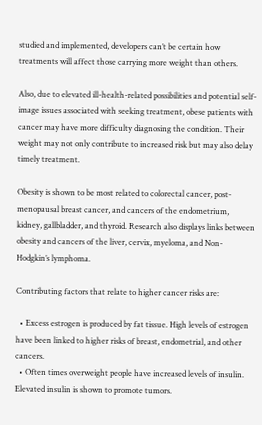studied and implemented, developers can’t be certain how treatments will affect those carrying more weight than others.

Also, due to elevated ill-health-related possibilities and potential self-image issues associated with seeking treatment, obese patients with cancer may have more difficulty diagnosing the condition. Their weight may not only contribute to increased risk but may also delay timely treatment.

Obesity is shown to be most related to colorectal cancer, post-menopausal breast cancer, and cancers of the endometrium, kidney, gallbladder, and thyroid. Research also displays links between obesity and cancers of the liver, cervix, myeloma, and Non-Hodgkin’s lymphoma.

Contributing factors that relate to higher cancer risks are:

  • Excess estrogen is produced by fat tissue. High levels of estrogen have been linked to higher risks of breast, endometrial, and other cancers.
  • Often times overweight people have increased levels of insulin. Elevated insulin is shown to promote tumors.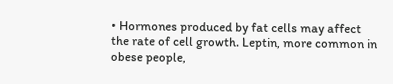• Hormones produced by fat cells may affect the rate of cell growth. Leptin, more common in obese people,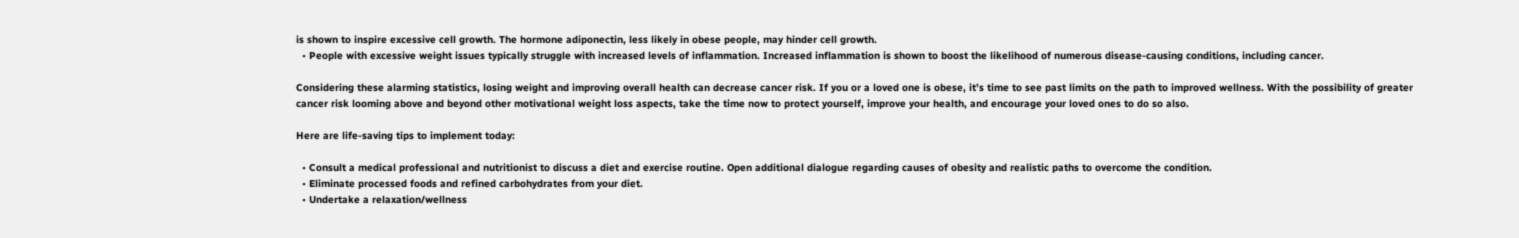is shown to inspire excessive cell growth. The hormone adiponectin, less likely in obese people, may hinder cell growth.
  • People with excessive weight issues typically struggle with increased levels of inflammation. Increased inflammation is shown to boost the likelihood of numerous disease-causing conditions, including cancer.

Considering these alarming statistics, losing weight and improving overall health can decrease cancer risk. If you or a loved one is obese, it’s time to see past limits on the path to improved wellness. With the possibility of greater cancer risk looming above and beyond other motivational weight loss aspects, take the time now to protect yourself, improve your health, and encourage your loved ones to do so also.

Here are life-saving tips to implement today:

  • Consult a medical professional and nutritionist to discuss a diet and exercise routine. Open additional dialogue regarding causes of obesity and realistic paths to overcome the condition.
  • Eliminate processed foods and refined carbohydrates from your diet.
  • Undertake a relaxation/wellness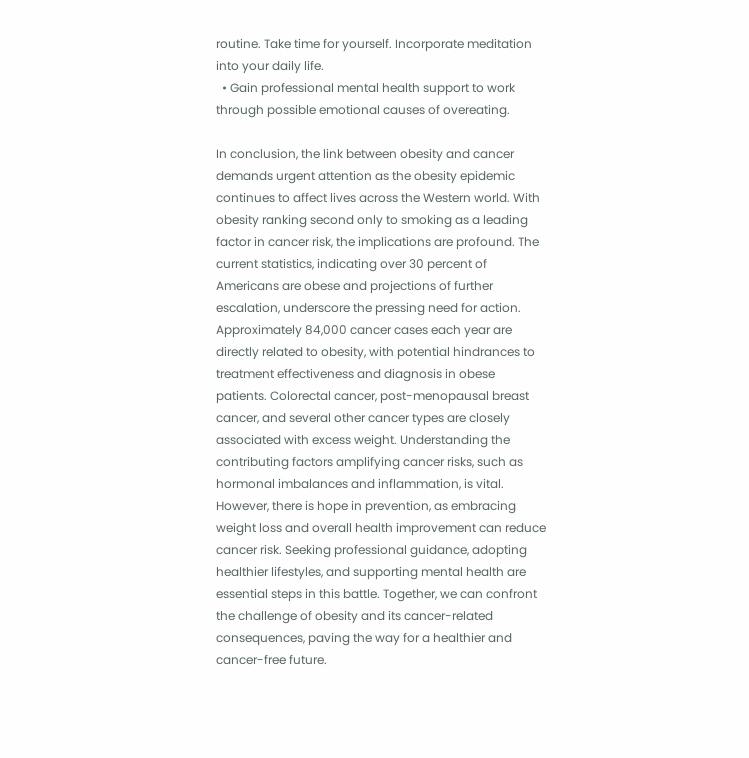routine. Take time for yourself. Incorporate meditation into your daily life.
  • Gain professional mental health support to work through possible emotional causes of overeating.

In conclusion, the link between obesity and cancer demands urgent attention as the obesity epidemic continues to affect lives across the Western world. With obesity ranking second only to smoking as a leading factor in cancer risk, the implications are profound. The current statistics, indicating over 30 percent of Americans are obese and projections of further escalation, underscore the pressing need for action. Approximately 84,000 cancer cases each year are directly related to obesity, with potential hindrances to treatment effectiveness and diagnosis in obese patients. Colorectal cancer, post-menopausal breast cancer, and several other cancer types are closely associated with excess weight. Understanding the contributing factors amplifying cancer risks, such as hormonal imbalances and inflammation, is vital. However, there is hope in prevention, as embracing weight loss and overall health improvement can reduce cancer risk. Seeking professional guidance, adopting healthier lifestyles, and supporting mental health are essential steps in this battle. Together, we can confront the challenge of obesity and its cancer-related consequences, paving the way for a healthier and cancer-free future.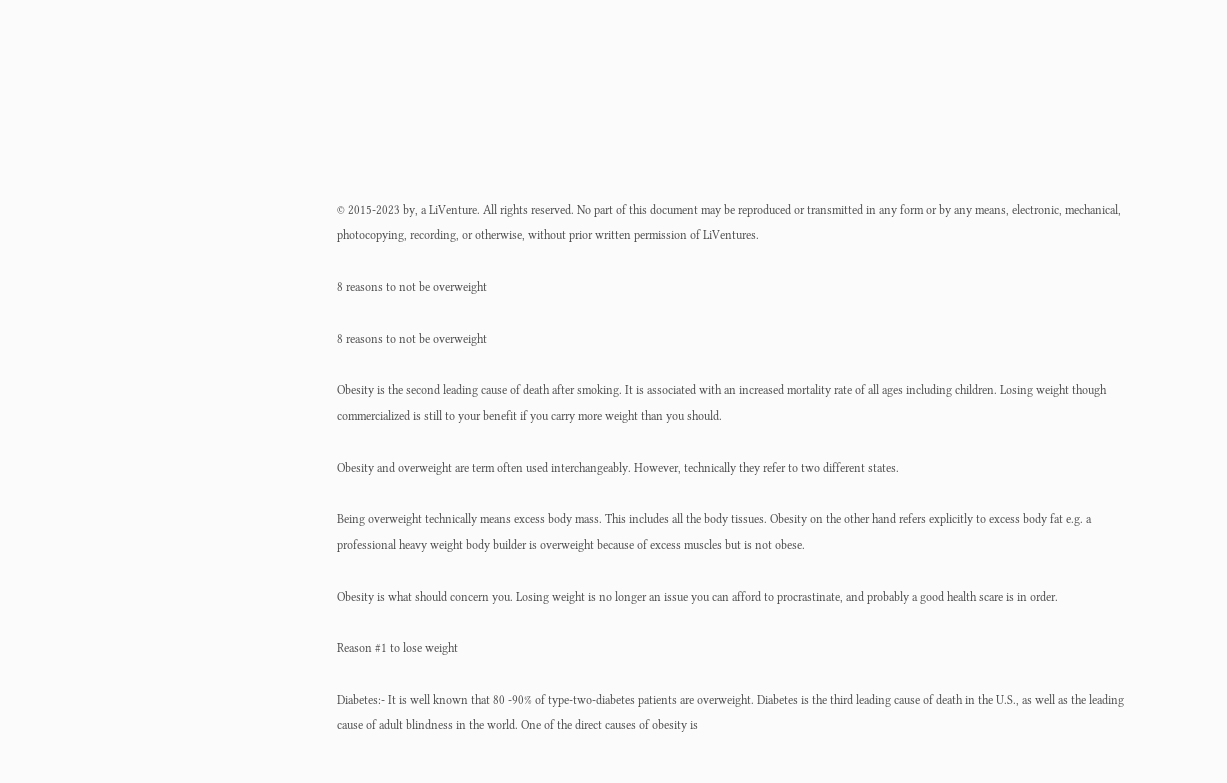© 2015-2023 by, a LiVenture. All rights reserved. No part of this document may be reproduced or transmitted in any form or by any means, electronic, mechanical, photocopying, recording, or otherwise, without prior written permission of LiVentures.

8 reasons to not be overweight

8 reasons to not be overweight

Obesity is the second leading cause of death after smoking. It is associated with an increased mortality rate of all ages including children. Losing weight though commercialized is still to your benefit if you carry more weight than you should.

Obesity and overweight are term often used interchangeably. However, technically they refer to two different states.

Being overweight technically means excess body mass. This includes all the body tissues. Obesity on the other hand refers explicitly to excess body fat e.g. a professional heavy weight body builder is overweight because of excess muscles but is not obese.

Obesity is what should concern you. Losing weight is no longer an issue you can afford to procrastinate, and probably a good health scare is in order.

Reason #1 to lose weight

Diabetes:- It is well known that 80 -90% of type-two-diabetes patients are overweight. Diabetes is the third leading cause of death in the U.S., as well as the leading cause of adult blindness in the world. One of the direct causes of obesity is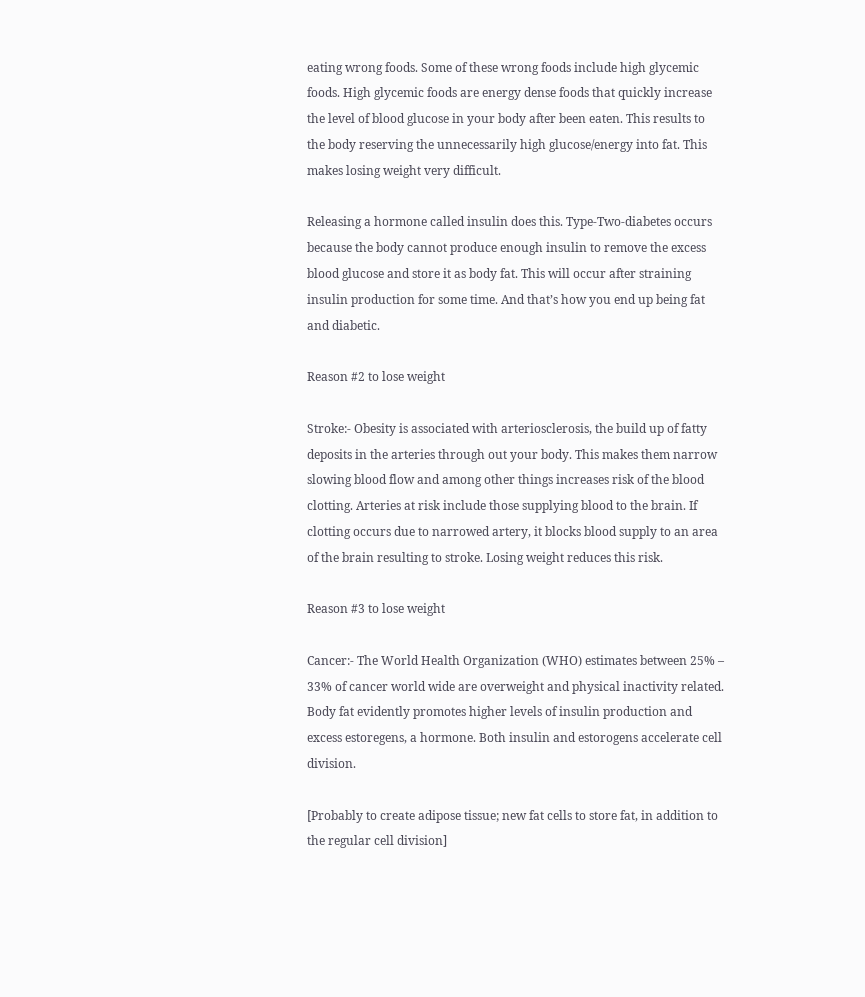eating wrong foods. Some of these wrong foods include high glycemic foods. High glycemic foods are energy dense foods that quickly increase the level of blood glucose in your body after been eaten. This results to the body reserving the unnecessarily high glucose/energy into fat. This makes losing weight very difficult.

Releasing a hormone called insulin does this. Type-Two-diabetes occurs because the body cannot produce enough insulin to remove the excess blood glucose and store it as body fat. This will occur after straining insulin production for some time. And that’s how you end up being fat and diabetic.

Reason #2 to lose weight

Stroke:- Obesity is associated with arteriosclerosis, the build up of fatty deposits in the arteries through out your body. This makes them narrow slowing blood flow and among other things increases risk of the blood clotting. Arteries at risk include those supplying blood to the brain. If clotting occurs due to narrowed artery, it blocks blood supply to an area of the brain resulting to stroke. Losing weight reduces this risk.

Reason #3 to lose weight

Cancer:- The World Health Organization (WHO) estimates between 25% – 33% of cancer world wide are overweight and physical inactivity related. Body fat evidently promotes higher levels of insulin production and excess estoregens, a hormone. Both insulin and estorogens accelerate cell division.

[Probably to create adipose tissue; new fat cells to store fat, in addition to the regular cell division]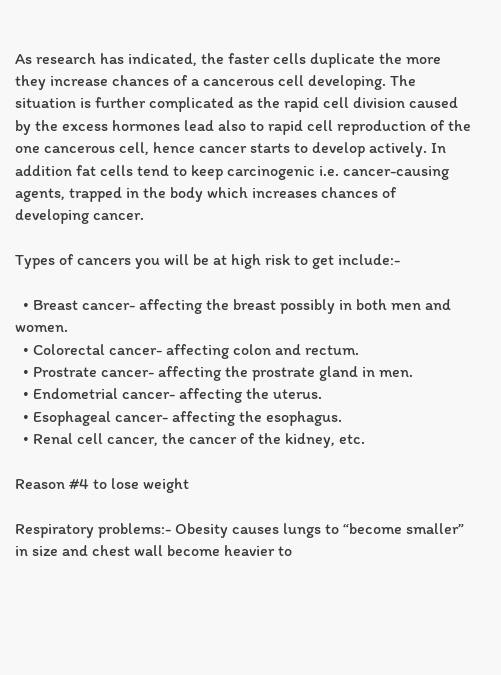As research has indicated, the faster cells duplicate the more they increase chances of a cancerous cell developing. The situation is further complicated as the rapid cell division caused by the excess hormones lead also to rapid cell reproduction of the one cancerous cell, hence cancer starts to develop actively. In addition fat cells tend to keep carcinogenic i.e. cancer-causing agents, trapped in the body which increases chances of developing cancer.

Types of cancers you will be at high risk to get include:-

  • Breast cancer- affecting the breast possibly in both men and women.
  • Colorectal cancer- affecting colon and rectum.
  • Prostrate cancer- affecting the prostrate gland in men.
  • Endometrial cancer- affecting the uterus.
  • Esophageal cancer- affecting the esophagus.
  • Renal cell cancer, the cancer of the kidney, etc.

Reason #4 to lose weight

Respiratory problems:- Obesity causes lungs to “become smaller” in size and chest wall become heavier to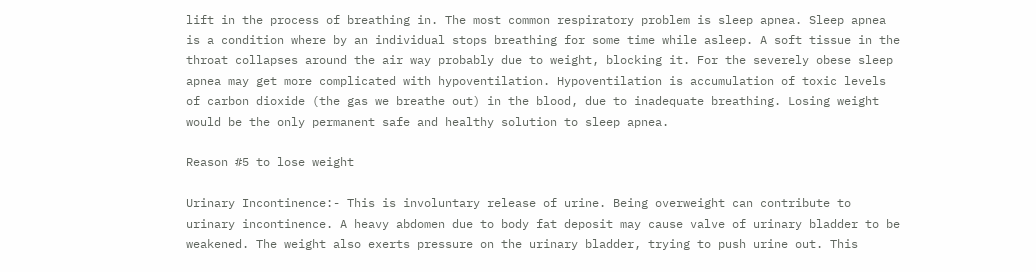lift in the process of breathing in. The most common respiratory problem is sleep apnea. Sleep apnea is a condition where by an individual stops breathing for some time while asleep. A soft tissue in the throat collapses around the air way probably due to weight, blocking it. For the severely obese sleep apnea may get more complicated with hypoventilation. Hypoventilation is accumulation of toxic levels of carbon dioxide (the gas we breathe out) in the blood, due to inadequate breathing. Losing weight would be the only permanent safe and healthy solution to sleep apnea.

Reason #5 to lose weight

Urinary Incontinence:- This is involuntary release of urine. Being overweight can contribute to urinary incontinence. A heavy abdomen due to body fat deposit may cause valve of urinary bladder to be weakened. The weight also exerts pressure on the urinary bladder, trying to push urine out. This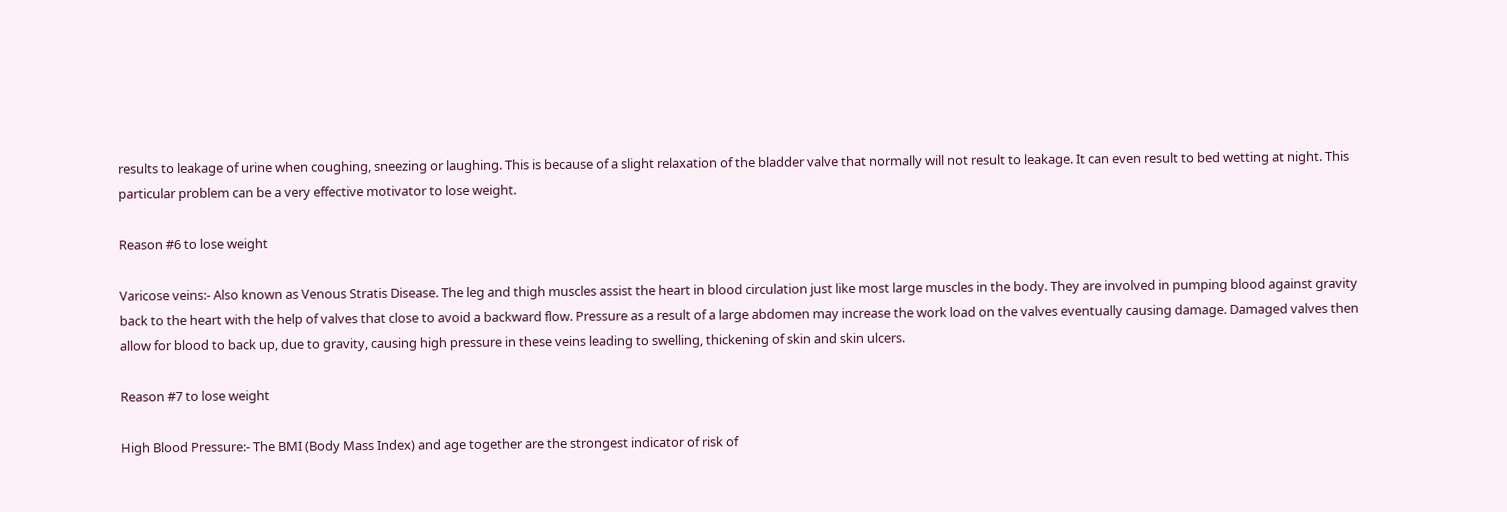results to leakage of urine when coughing, sneezing or laughing. This is because of a slight relaxation of the bladder valve that normally will not result to leakage. It can even result to bed wetting at night. This particular problem can be a very effective motivator to lose weight.

Reason #6 to lose weight

Varicose veins:- Also known as Venous Stratis Disease. The leg and thigh muscles assist the heart in blood circulation just like most large muscles in the body. They are involved in pumping blood against gravity back to the heart with the help of valves that close to avoid a backward flow. Pressure as a result of a large abdomen may increase the work load on the valves eventually causing damage. Damaged valves then allow for blood to back up, due to gravity, causing high pressure in these veins leading to swelling, thickening of skin and skin ulcers.

Reason #7 to lose weight

High Blood Pressure:- The BMI (Body Mass Index) and age together are the strongest indicator of risk of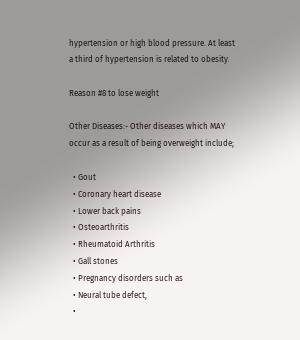hypertension or high blood pressure. At least a third of hypertension is related to obesity.

Reason #8 to lose weight

Other Diseases:- Other diseases which MAY occur as a result of being overweight include;

  • Gout
  • Coronary heart disease
  • Lower back pains
  • Osteoarthritis
  • Rheumatoid Arthritis
  • Gall stones
  • Pregnancy disorders such as
  • Neural tube defect,
  •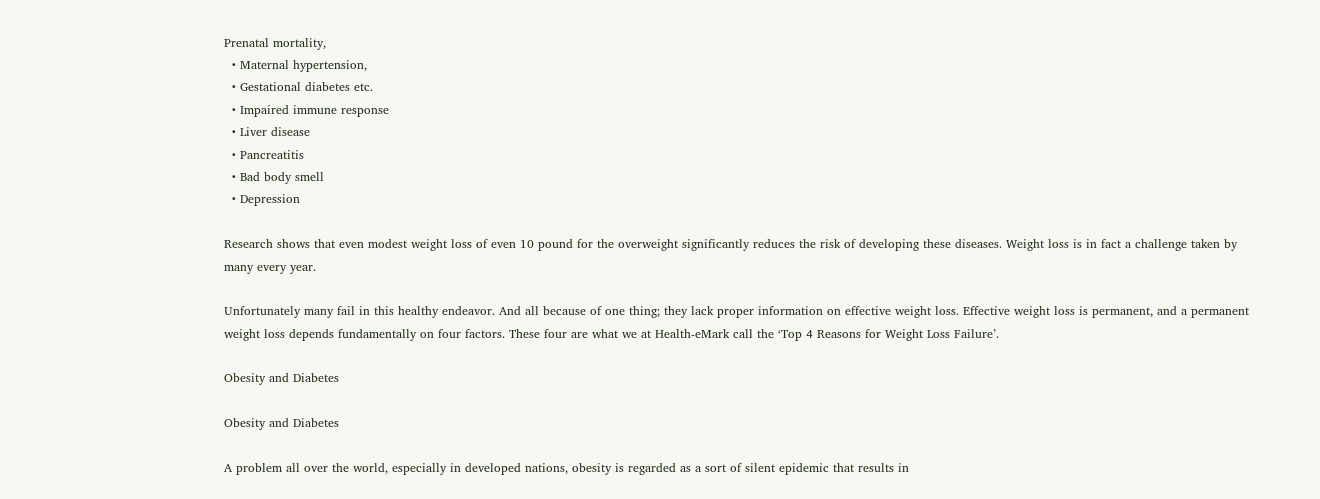Prenatal mortality,
  • Maternal hypertension,
  • Gestational diabetes etc.
  • Impaired immune response
  • Liver disease
  • Pancreatitis
  • Bad body smell
  • Depression

Research shows that even modest weight loss of even 10 pound for the overweight significantly reduces the risk of developing these diseases. Weight loss is in fact a challenge taken by many every year.

Unfortunately many fail in this healthy endeavor. And all because of one thing; they lack proper information on effective weight loss. Effective weight loss is permanent, and a permanent weight loss depends fundamentally on four factors. These four are what we at Health-eMark call the ‘Top 4 Reasons for Weight Loss Failure’.

Obesity and Diabetes

Obesity and Diabetes

A problem all over the world, especially in developed nations, obesity is regarded as a sort of silent epidemic that results in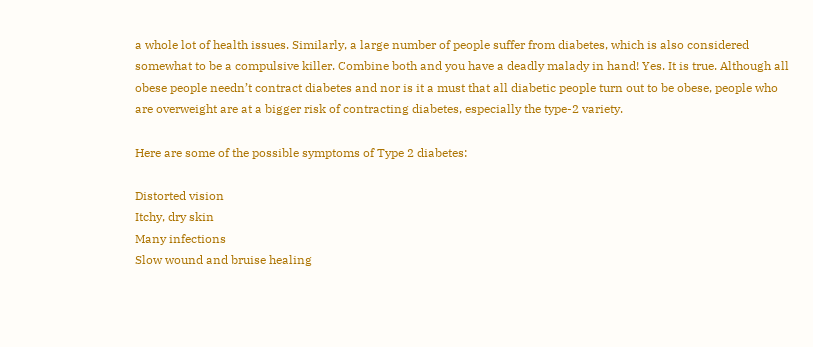a whole lot of health issues. Similarly, a large number of people suffer from diabetes, which is also considered somewhat to be a compulsive killer. Combine both and you have a deadly malady in hand! Yes. It is true. Although all obese people needn’t contract diabetes and nor is it a must that all diabetic people turn out to be obese, people who are overweight are at a bigger risk of contracting diabetes, especially the type-2 variety.

Here are some of the possible symptoms of Type 2 diabetes:

Distorted vision
Itchy, dry skin
Many infections
Slow wound and bruise healing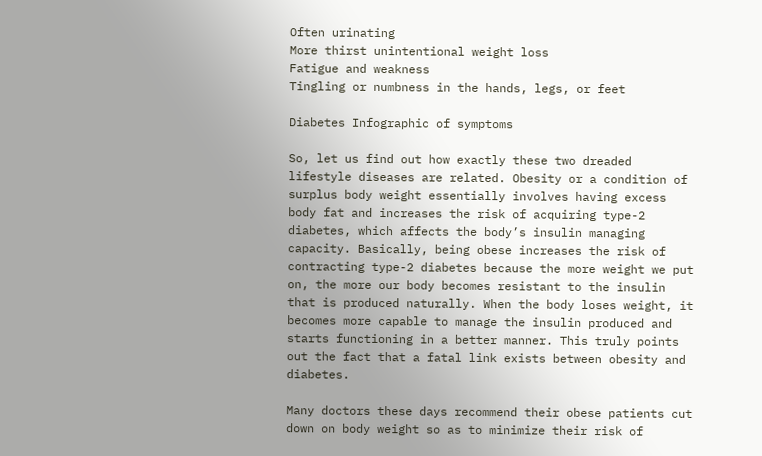Often urinating
More thirst unintentional weight loss
Fatigue and weakness
Tingling or numbness in the hands, legs, or feet

Diabetes Infographic of symptoms

So, let us find out how exactly these two dreaded lifestyle diseases are related. Obesity or a condition of surplus body weight essentially involves having excess body fat and increases the risk of acquiring type-2 diabetes, which affects the body’s insulin managing capacity. Basically, being obese increases the risk of contracting type-2 diabetes because the more weight we put on, the more our body becomes resistant to the insulin that is produced naturally. When the body loses weight, it becomes more capable to manage the insulin produced and starts functioning in a better manner. This truly points out the fact that a fatal link exists between obesity and diabetes.

Many doctors these days recommend their obese patients cut down on body weight so as to minimize their risk of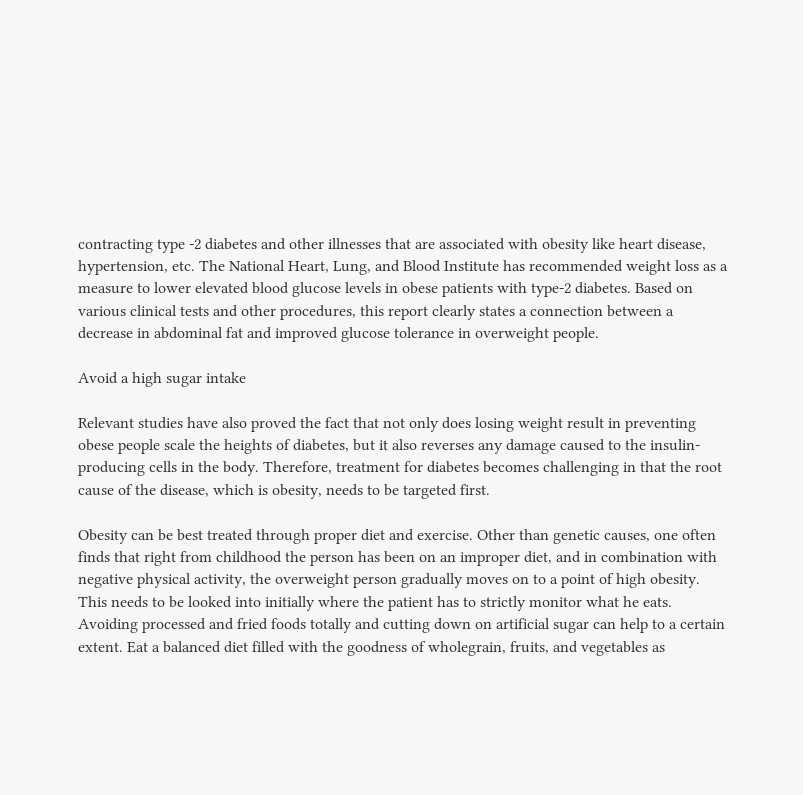contracting type -2 diabetes and other illnesses that are associated with obesity like heart disease, hypertension, etc. The National Heart, Lung, and Blood Institute has recommended weight loss as a measure to lower elevated blood glucose levels in obese patients with type-2 diabetes. Based on various clinical tests and other procedures, this report clearly states a connection between a decrease in abdominal fat and improved glucose tolerance in overweight people.

Avoid a high sugar intake

Relevant studies have also proved the fact that not only does losing weight result in preventing obese people scale the heights of diabetes, but it also reverses any damage caused to the insulin-producing cells in the body. Therefore, treatment for diabetes becomes challenging in that the root cause of the disease, which is obesity, needs to be targeted first.

Obesity can be best treated through proper diet and exercise. Other than genetic causes, one often finds that right from childhood the person has been on an improper diet, and in combination with negative physical activity, the overweight person gradually moves on to a point of high obesity. This needs to be looked into initially where the patient has to strictly monitor what he eats. Avoiding processed and fried foods totally and cutting down on artificial sugar can help to a certain extent. Eat a balanced diet filled with the goodness of wholegrain, fruits, and vegetables as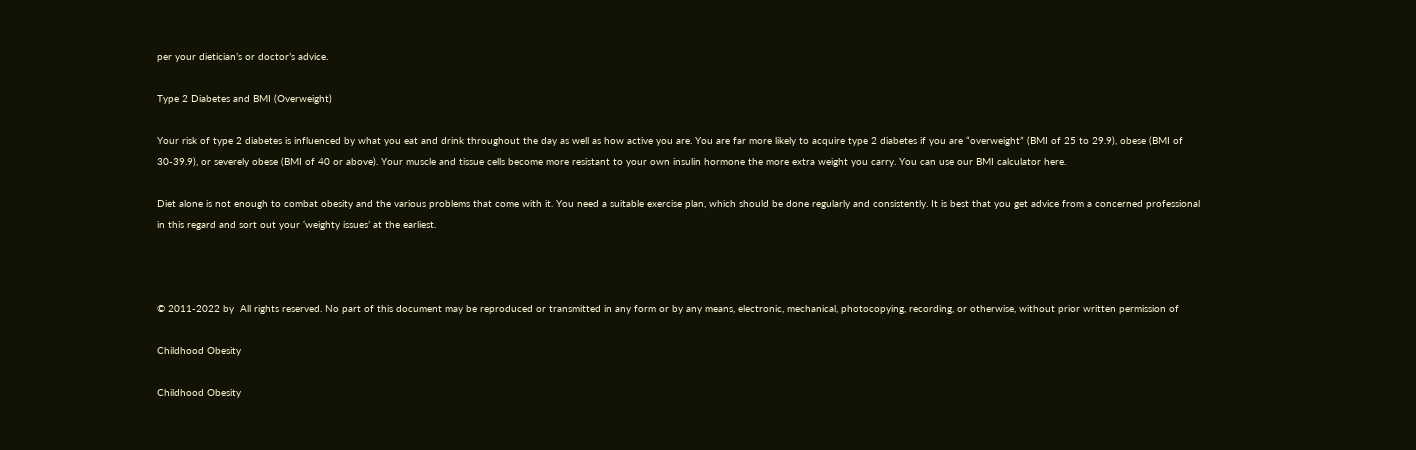per your dietician’s or doctor’s advice.

Type 2 Diabetes and BMI (Overweight)

Your risk of type 2 diabetes is influenced by what you eat and drink throughout the day as well as how active you are. You are far more likely to acquire type 2 diabetes if you are “overweight” (BMI of 25 to 29.9), obese (BMI of 30-39.9), or severely obese (BMI of 40 or above). Your muscle and tissue cells become more resistant to your own insulin hormone the more extra weight you carry. You can use our BMI calculator here.

Diet alone is not enough to combat obesity and the various problems that come with it. You need a suitable exercise plan, which should be done regularly and consistently. It is best that you get advice from a concerned professional in this regard and sort out your ‘weighty issues’ at the earliest.



© 2011-2022 by  All rights reserved. No part of this document may be reproduced or transmitted in any form or by any means, electronic, mechanical, photocopying, recording, or otherwise, without prior written permission of

Childhood Obesity

Childhood Obesity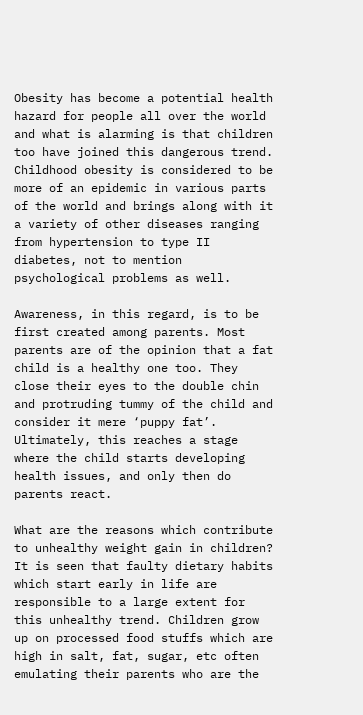Obesity has become a potential health hazard for people all over the world and what is alarming is that children too have joined this dangerous trend. Childhood obesity is considered to be more of an epidemic in various parts of the world and brings along with it a variety of other diseases ranging from hypertension to type II diabetes, not to mention psychological problems as well.

Awareness, in this regard, is to be first created among parents. Most parents are of the opinion that a fat child is a healthy one too. They close their eyes to the double chin and protruding tummy of the child and consider it mere ‘puppy fat’. Ultimately, this reaches a stage where the child starts developing health issues, and only then do parents react.

What are the reasons which contribute to unhealthy weight gain in children? It is seen that faulty dietary habits which start early in life are responsible to a large extent for this unhealthy trend. Children grow up on processed food stuffs which are high in salt, fat, sugar, etc often emulating their parents who are the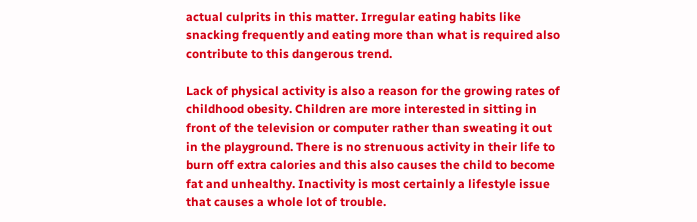actual culprits in this matter. Irregular eating habits like snacking frequently and eating more than what is required also contribute to this dangerous trend.

Lack of physical activity is also a reason for the growing rates of childhood obesity. Children are more interested in sitting in front of the television or computer rather than sweating it out in the playground. There is no strenuous activity in their life to burn off extra calories and this also causes the child to become fat and unhealthy. Inactivity is most certainly a lifestyle issue that causes a whole lot of trouble.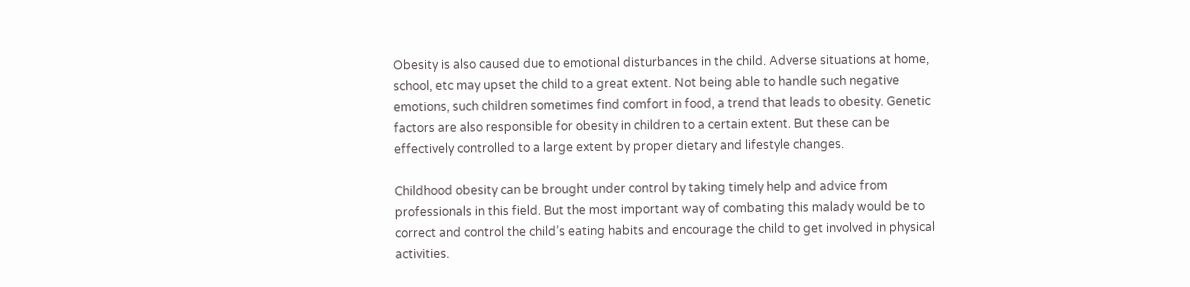Obesity is also caused due to emotional disturbances in the child. Adverse situations at home, school, etc may upset the child to a great extent. Not being able to handle such negative emotions, such children sometimes find comfort in food, a trend that leads to obesity. Genetic factors are also responsible for obesity in children to a certain extent. But these can be effectively controlled to a large extent by proper dietary and lifestyle changes.

Childhood obesity can be brought under control by taking timely help and advice from professionals in this field. But the most important way of combating this malady would be to correct and control the child’s eating habits and encourage the child to get involved in physical activities.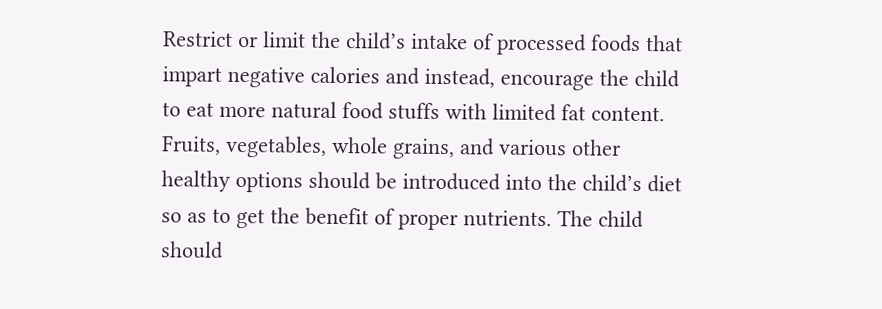Restrict or limit the child’s intake of processed foods that impart negative calories and instead, encourage the child to eat more natural food stuffs with limited fat content. Fruits, vegetables, whole grains, and various other healthy options should be introduced into the child’s diet so as to get the benefit of proper nutrients. The child should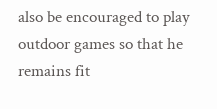also be encouraged to play outdoor games so that he remains fit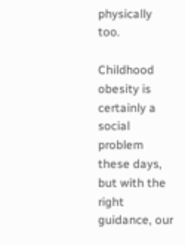physically too.

Childhood obesity is certainly a social problem these days, but with the right guidance, our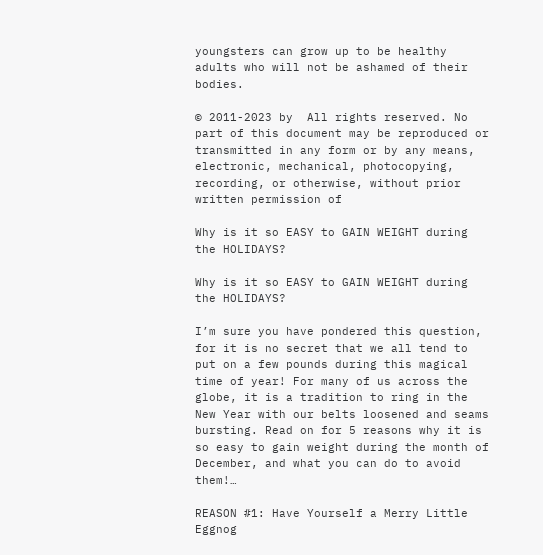youngsters can grow up to be healthy adults who will not be ashamed of their bodies.

© 2011-2023 by  All rights reserved. No part of this document may be reproduced or transmitted in any form or by any means, electronic, mechanical, photocopying, recording, or otherwise, without prior written permission of

Why is it so EASY to GAIN WEIGHT during the HOLIDAYS?

Why is it so EASY to GAIN WEIGHT during the HOLIDAYS?

I’m sure you have pondered this question, for it is no secret that we all tend to put on a few pounds during this magical time of year! For many of us across the globe, it is a tradition to ring in the New Year with our belts loosened and seams bursting. Read on for 5 reasons why it is so easy to gain weight during the month of December, and what you can do to avoid them!…

REASON #1: Have Yourself a Merry Little Eggnog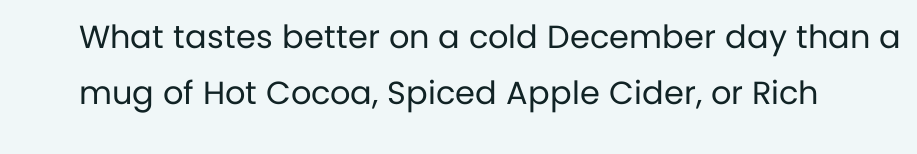What tastes better on a cold December day than a mug of Hot Cocoa, Spiced Apple Cider, or Rich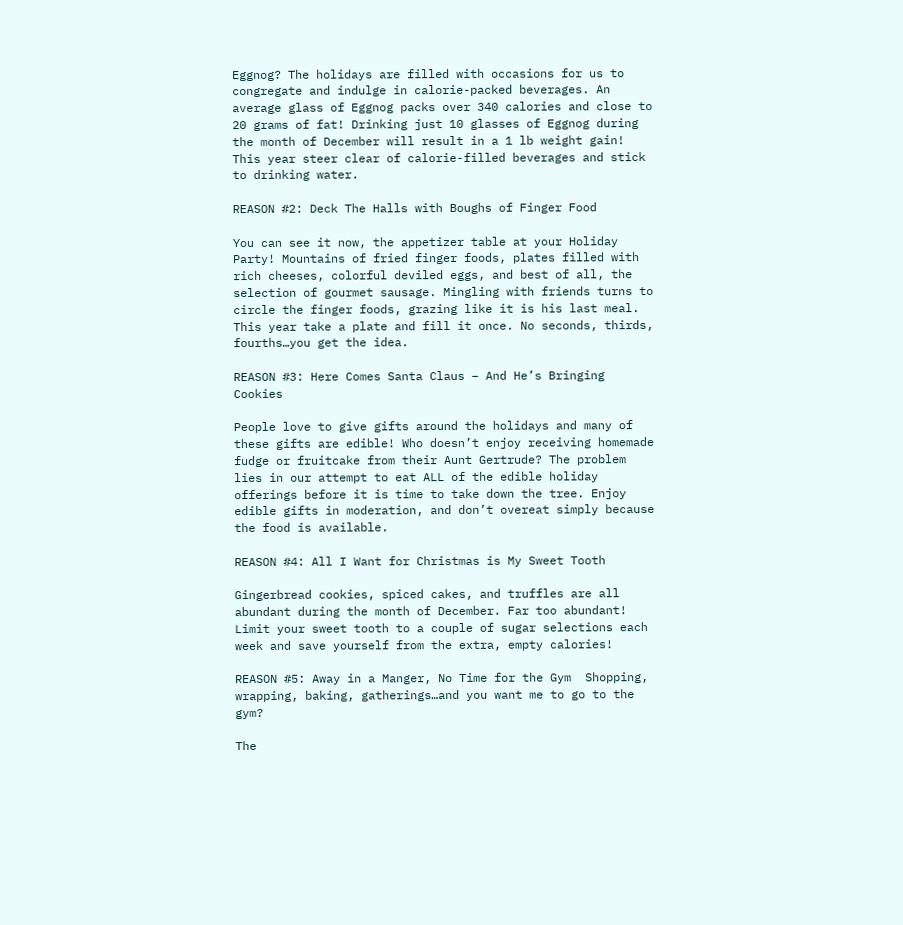Eggnog? The holidays are filled with occasions for us to congregate and indulge in calorie-packed beverages. An average glass of Eggnog packs over 340 calories and close to 20 grams of fat! Drinking just 10 glasses of Eggnog during the month of December will result in a 1 lb weight gain! This year steer clear of calorie-filled beverages and stick to drinking water.

REASON #2: Deck The Halls with Boughs of Finger Food

You can see it now, the appetizer table at your Holiday Party! Mountains of fried finger foods, plates filled with rich cheeses, colorful deviled eggs, and best of all, the selection of gourmet sausage. Mingling with friends turns to circle the finger foods, grazing like it is his last meal. This year take a plate and fill it once. No seconds, thirds, fourths…you get the idea.

REASON #3: Here Comes Santa Claus – And He’s Bringing Cookies

People love to give gifts around the holidays and many of these gifts are edible! Who doesn’t enjoy receiving homemade fudge or fruitcake from their Aunt Gertrude? The problem lies in our attempt to eat ALL of the edible holiday offerings before it is time to take down the tree. Enjoy edible gifts in moderation, and don’t overeat simply because the food is available.

REASON #4: All I Want for Christmas is My Sweet Tooth

Gingerbread cookies, spiced cakes, and truffles are all abundant during the month of December. Far too abundant! Limit your sweet tooth to a couple of sugar selections each week and save yourself from the extra, empty calories!

REASON #5: Away in a Manger, No Time for the Gym  Shopping, wrapping, baking, gatherings…and you want me to go to the gym?

The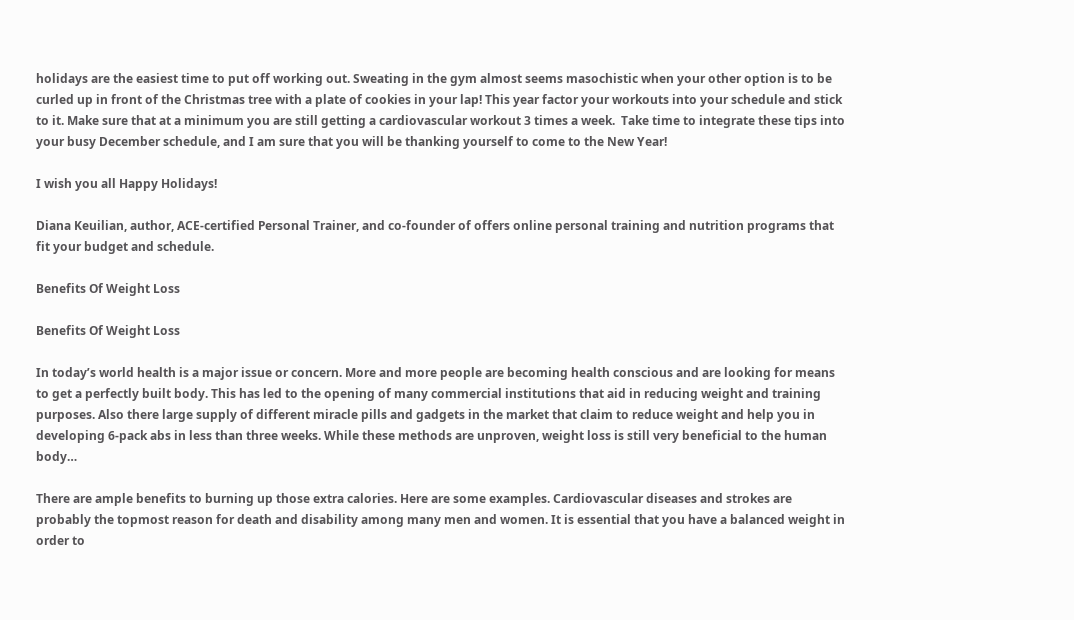holidays are the easiest time to put off working out. Sweating in the gym almost seems masochistic when your other option is to be curled up in front of the Christmas tree with a plate of cookies in your lap! This year factor your workouts into your schedule and stick to it. Make sure that at a minimum you are still getting a cardiovascular workout 3 times a week.  Take time to integrate these tips into your busy December schedule, and I am sure that you will be thanking yourself to come to the New Year!

I wish you all Happy Holidays!

Diana Keuilian, author, ACE-certified Personal Trainer, and co-founder of offers online personal training and nutrition programs that fit your budget and schedule.

Benefits Of Weight Loss

Benefits Of Weight Loss

In today’s world health is a major issue or concern. More and more people are becoming health conscious and are looking for means to get a perfectly built body. This has led to the opening of many commercial institutions that aid in reducing weight and training purposes. Also there large supply of different miracle pills and gadgets in the market that claim to reduce weight and help you in developing 6-pack abs in less than three weeks. While these methods are unproven, weight loss is still very beneficial to the human body…

There are ample benefits to burning up those extra calories. Here are some examples. Cardiovascular diseases and strokes are probably the topmost reason for death and disability among many men and women. It is essential that you have a balanced weight in order to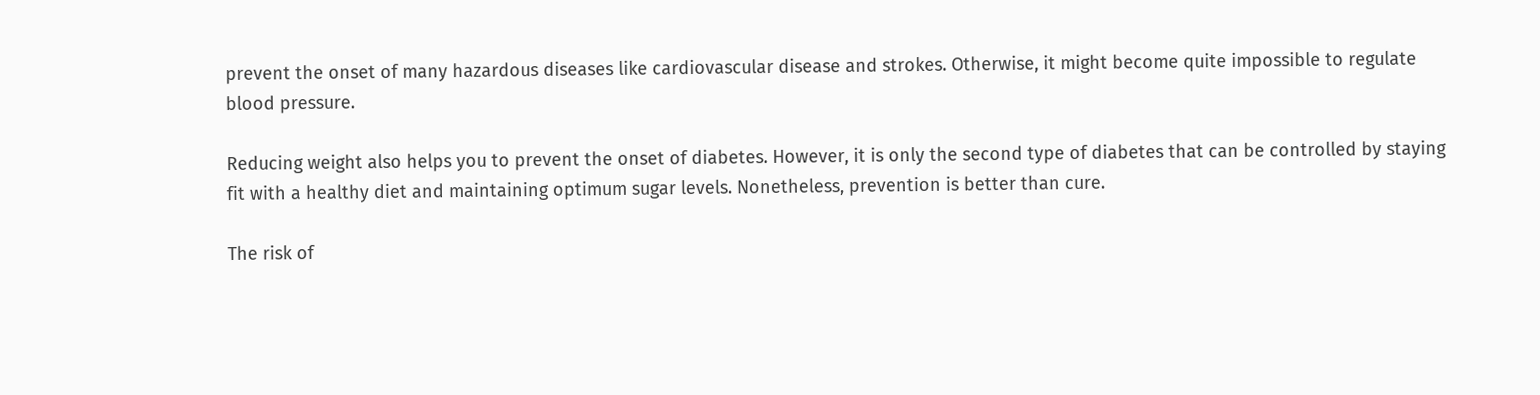prevent the onset of many hazardous diseases like cardiovascular disease and strokes. Otherwise, it might become quite impossible to regulate blood pressure.

Reducing weight also helps you to prevent the onset of diabetes. However, it is only the second type of diabetes that can be controlled by staying fit with a healthy diet and maintaining optimum sugar levels. Nonetheless, prevention is better than cure.

The risk of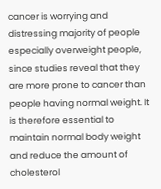cancer is worrying and distressing majority of people especially overweight people, since studies reveal that they are more prone to cancer than people having normal weight. It is therefore essential to maintain normal body weight and reduce the amount of cholesterol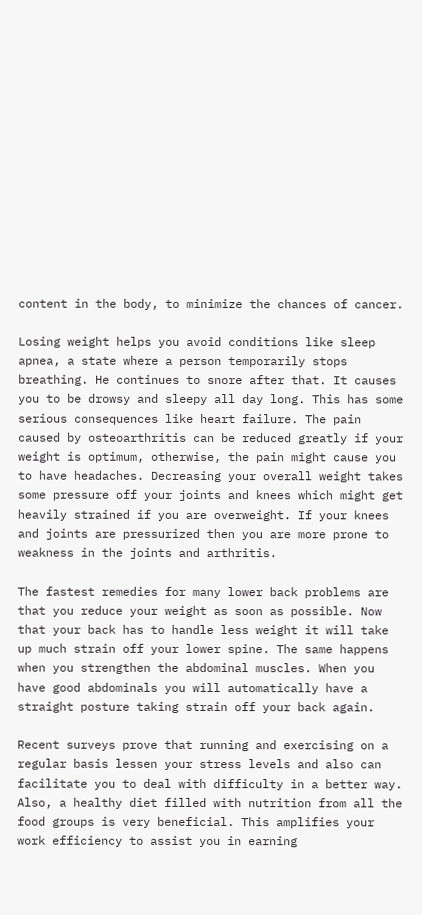content in the body, to minimize the chances of cancer.

Losing weight helps you avoid conditions like sleep apnea, a state where a person temporarily stops breathing. He continues to snore after that. It causes you to be drowsy and sleepy all day long. This has some serious consequences like heart failure. The pain caused by osteoarthritis can be reduced greatly if your weight is optimum, otherwise, the pain might cause you to have headaches. Decreasing your overall weight takes some pressure off your joints and knees which might get heavily strained if you are overweight. If your knees and joints are pressurized then you are more prone to weakness in the joints and arthritis.

The fastest remedies for many lower back problems are that you reduce your weight as soon as possible. Now that your back has to handle less weight it will take up much strain off your lower spine. The same happens when you strengthen the abdominal muscles. When you have good abdominals you will automatically have a straight posture taking strain off your back again.

Recent surveys prove that running and exercising on a regular basis lessen your stress levels and also can facilitate you to deal with difficulty in a better way. Also, a healthy diet filled with nutrition from all the food groups is very beneficial. This amplifies your work efficiency to assist you in earning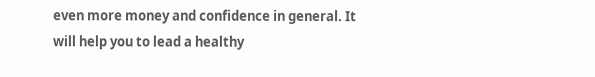even more money and confidence in general. It will help you to lead a healthy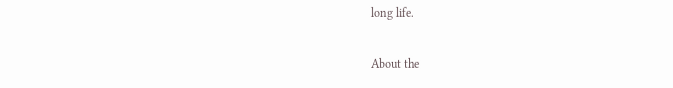long life.

About the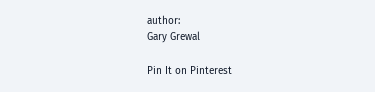author:
Gary Grewal

Pin It on Pinterest